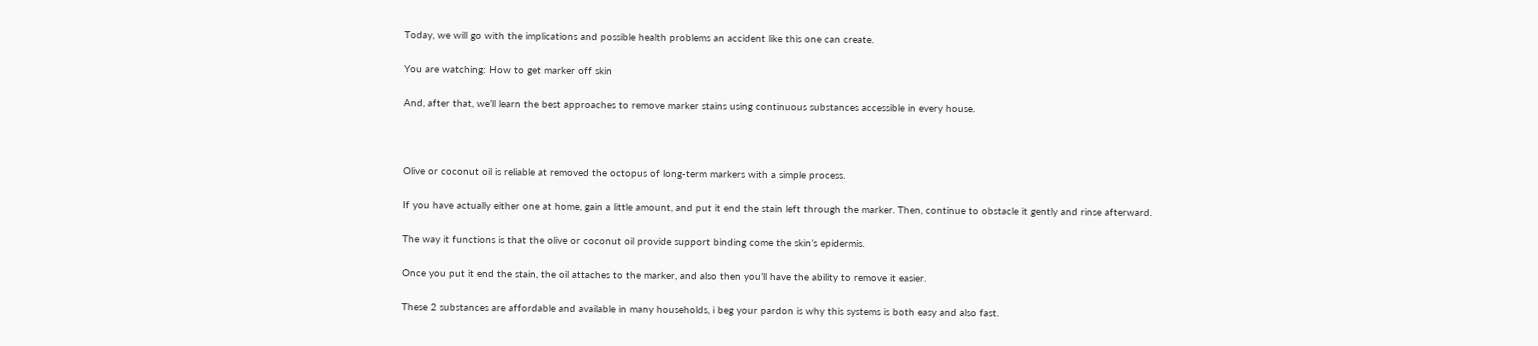Today, we will go with the implications and possible health problems an accident like this one can create.

You are watching: How to get marker off skin

And, after that, we’ll learn the best approaches to remove marker stains using continuous substances accessible in every house.



Olive or coconut oil is reliable at removed the octopus of long-term markers with a simple process.

If you have actually either one at home, gain a little amount, and put it end the stain left through the marker. Then, continue to obstacle it gently and rinse afterward.

The way it functions is that the olive or coconut oil provide support binding come the skin’s epidermis.

Once you put it end the stain, the oil attaches to the marker, and also then you’ll have the ability to remove it easier.

These 2 substances are affordable and available in many households, i beg your pardon is why this systems is both easy and also fast.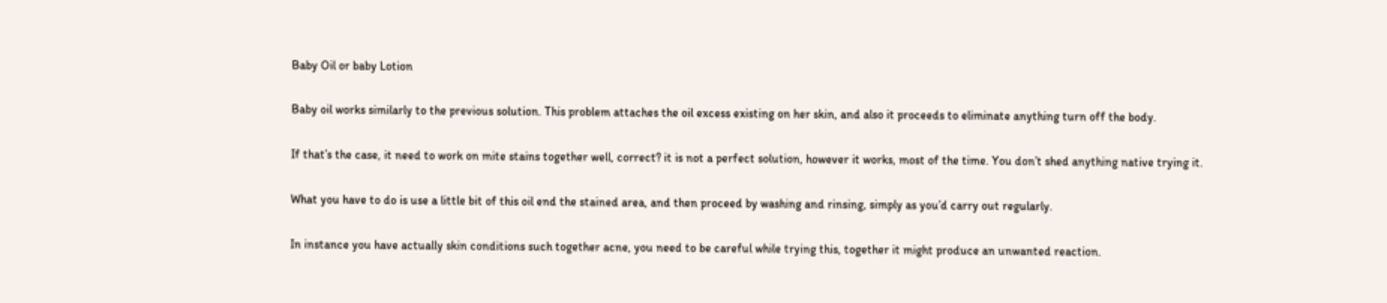Baby Oil or baby Lotion

Baby oil works similarly to the previous solution. This problem attaches the oil excess existing on her skin, and also it proceeds to eliminate anything turn off the body.

If that’s the case, it need to work on mite stains together well, correct? it is not a perfect solution, however it works, most of the time. You don’t shed anything native trying it.

What you have to do is use a little bit of this oil end the stained area, and then proceed by washing and rinsing, simply as you’d carry out regularly.

In instance you have actually skin conditions such together acne, you need to be careful while trying this, together it might produce an unwanted reaction.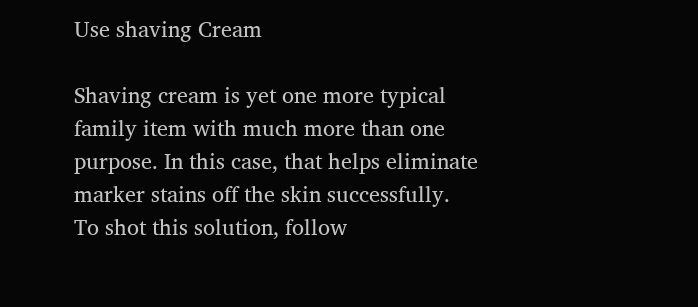Use shaving Cream

Shaving cream is yet one more typical family item with much more than one purpose. In this case, that helps eliminate marker stains off the skin successfully. To shot this solution, follow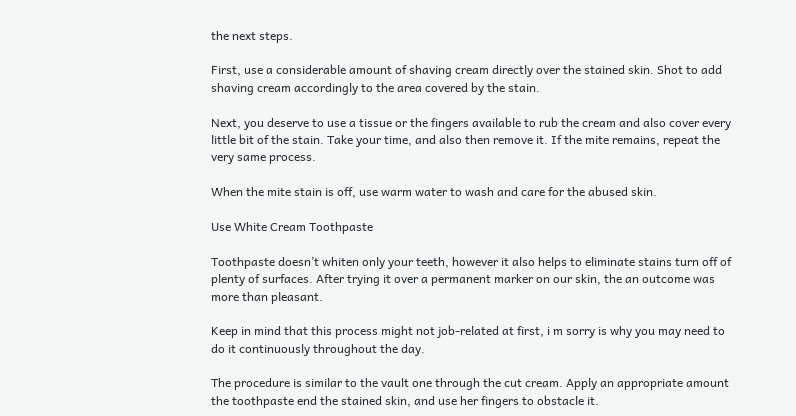the next steps.

First, use a considerable amount of shaving cream directly over the stained skin. Shot to add shaving cream accordingly to the area covered by the stain.

Next, you deserve to use a tissue or the fingers available to rub the cream and also cover every little bit of the stain. Take your time, and also then remove it. If the mite remains, repeat the very same process.

When the mite stain is off, use warm water to wash and care for the abused skin.

Use White Cream Toothpaste

Toothpaste doesn’t whiten only your teeth, however it also helps to eliminate stains turn off of plenty of surfaces. After trying it over a permanent marker on our skin, the an outcome was more than pleasant.

Keep in mind that this process might not job-related at first, i m sorry is why you may need to do it continuously throughout the day.

The procedure is similar to the vault one through the cut cream. Apply an appropriate amount the toothpaste end the stained skin, and use her fingers to obstacle it.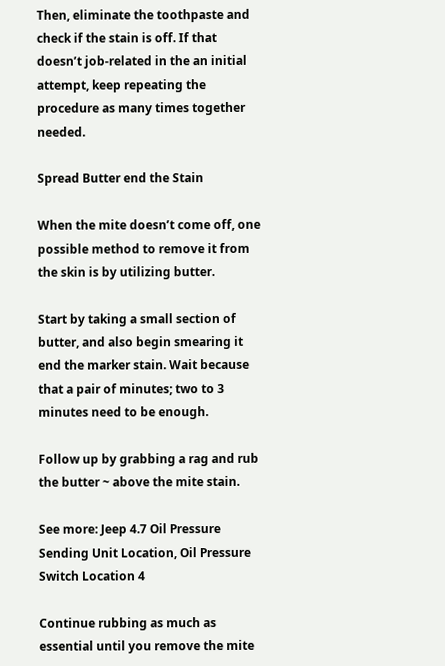Then, eliminate the toothpaste and check if the stain is off. If that doesn’t job-related in the an initial attempt, keep repeating the procedure as many times together needed.

Spread Butter end the Stain

When the mite doesn’t come off, one possible method to remove it from the skin is by utilizing butter.

Start by taking a small section of butter, and also begin smearing it end the marker stain. Wait because that a pair of minutes; two to 3 minutes need to be enough.

Follow up by grabbing a rag and rub the butter ~ above the mite stain.

See more: Jeep 4.7 Oil Pressure Sending Unit Location, Oil Pressure Switch Location 4

Continue rubbing as much as essential until you remove the mite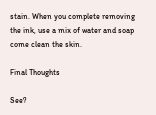stain. When you complete removing the ink, use a mix of water and soap come clean the skin.

Final Thoughts

See?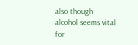also though alcohol seems vital for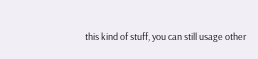this kind of stuff, you can still usage other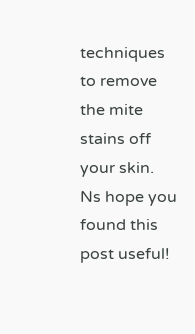techniques to remove the mite stains off your skin. Ns hope you found this post useful!